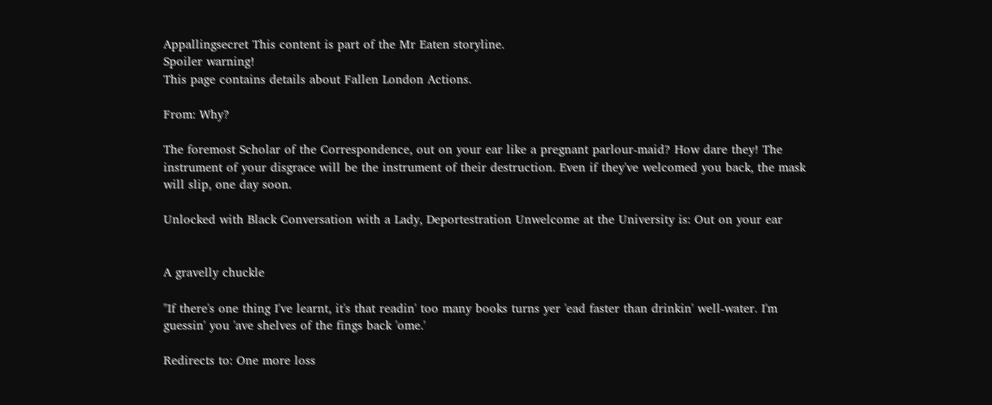Appallingsecret This content is part of the Mr Eaten storyline.
Spoiler warning!
This page contains details about Fallen London Actions.

From: Why?

The foremost Scholar of the Correspondence, out on your ear like a pregnant parlour-maid? How dare they! The instrument of your disgrace will be the instrument of their destruction. Even if they've welcomed you back, the mask will slip, one day soon.

Unlocked with Black Conversation with a Lady, Deportestration Unwelcome at the University is: Out on your ear


A gravelly chuckle

"If there's one thing I've learnt, it's that readin' too many books turns yer 'ead faster than drinkin' well-water. I'm guessin' you 'ave shelves of the fings back 'ome.'

Redirects to: One more loss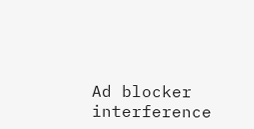Ad blocker interference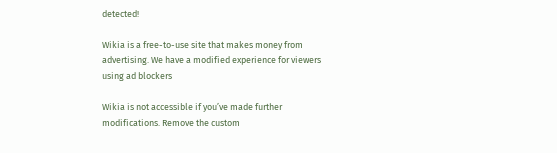detected!

Wikia is a free-to-use site that makes money from advertising. We have a modified experience for viewers using ad blockers

Wikia is not accessible if you’ve made further modifications. Remove the custom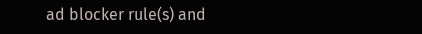ad blocker rule(s) and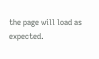the page will load as expected.